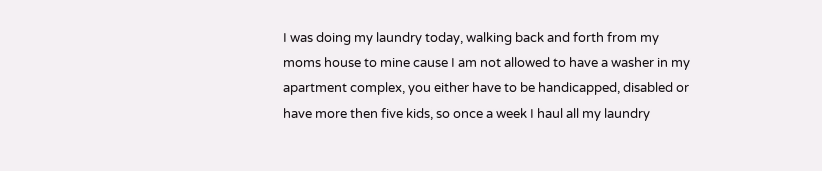I was doing my laundry today, walking back and forth from my moms house to mine cause I am not allowed to have a washer in my apartment complex, you either have to be handicapped, disabled or have more then five kids, so once a week I haul all my laundry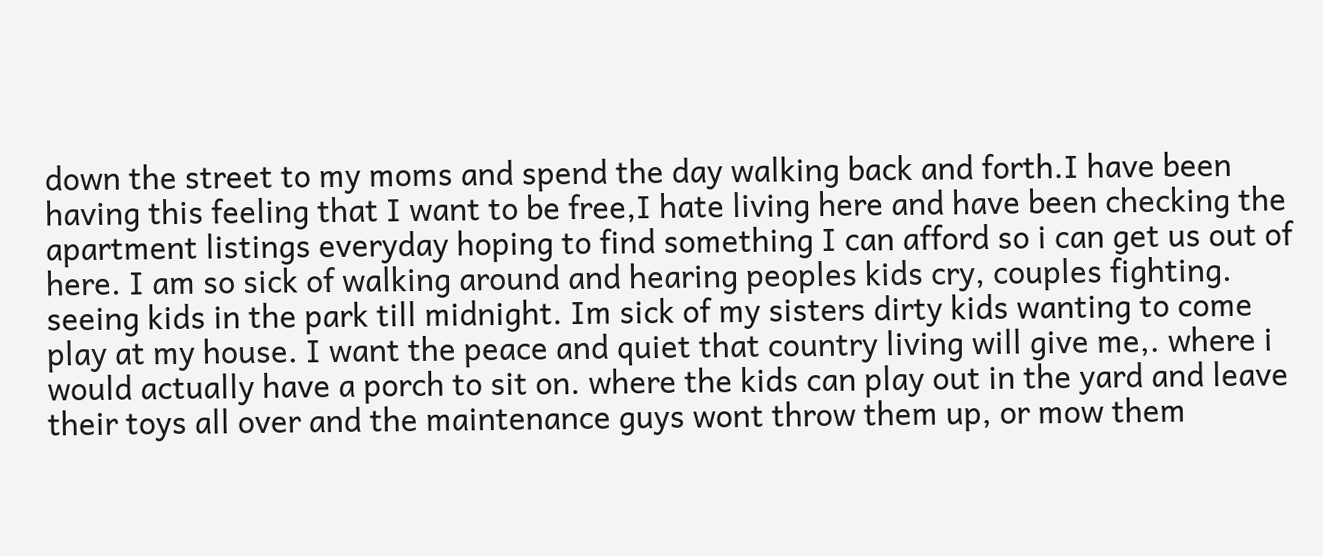down the street to my moms and spend the day walking back and forth.I have been having this feeling that I want to be free,I hate living here and have been checking the apartment listings everyday hoping to find something I can afford so i can get us out of here. I am so sick of walking around and hearing peoples kids cry, couples fighting. seeing kids in the park till midnight. Im sick of my sisters dirty kids wanting to come play at my house. I want the peace and quiet that country living will give me,. where i would actually have a porch to sit on. where the kids can play out in the yard and leave their toys all over and the maintenance guys wont throw them up, or mow them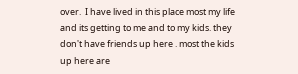over.  I have lived in this place most my life and its getting to me and to my kids. they don't have friends up here . most the kids up here are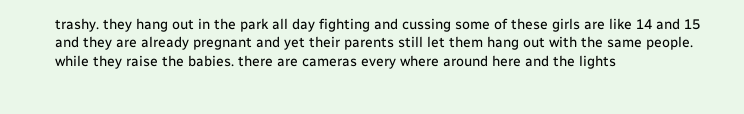trashy. they hang out in the park all day fighting and cussing some of these girls are like 14 and 15 and they are already pregnant and yet their parents still let them hang out with the same people. while they raise the babies. there are cameras every where around here and the lights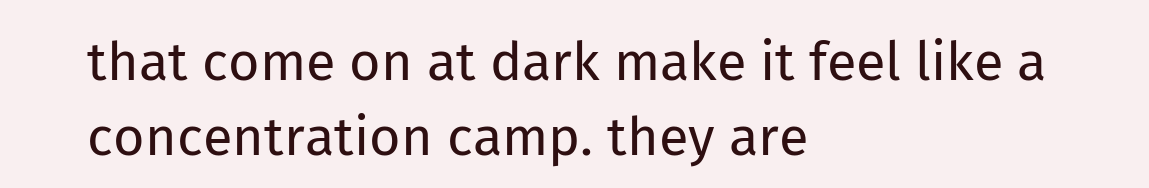that come on at dark make it feel like a concentration camp. they are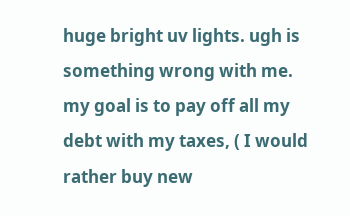huge bright uv lights. ugh is something wrong with me. my goal is to pay off all my debt with my taxes, ( I would rather buy new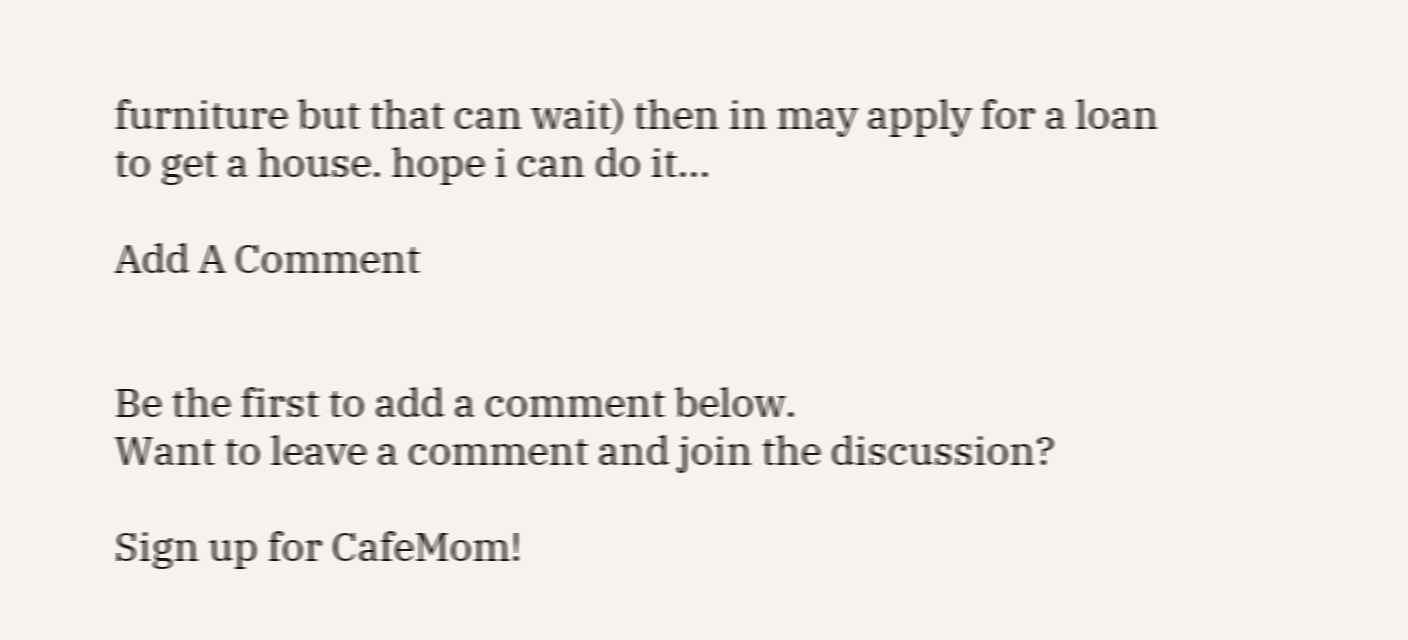furniture but that can wait) then in may apply for a loan to get a house. hope i can do it...

Add A Comment


Be the first to add a comment below.
Want to leave a comment and join the discussion?

Sign up for CafeMom!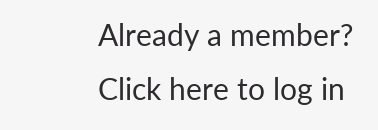Already a member? Click here to log in